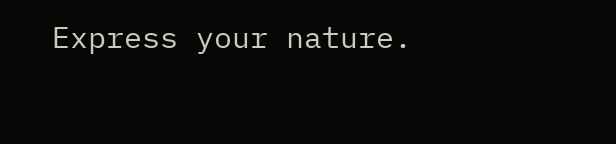Express your nature.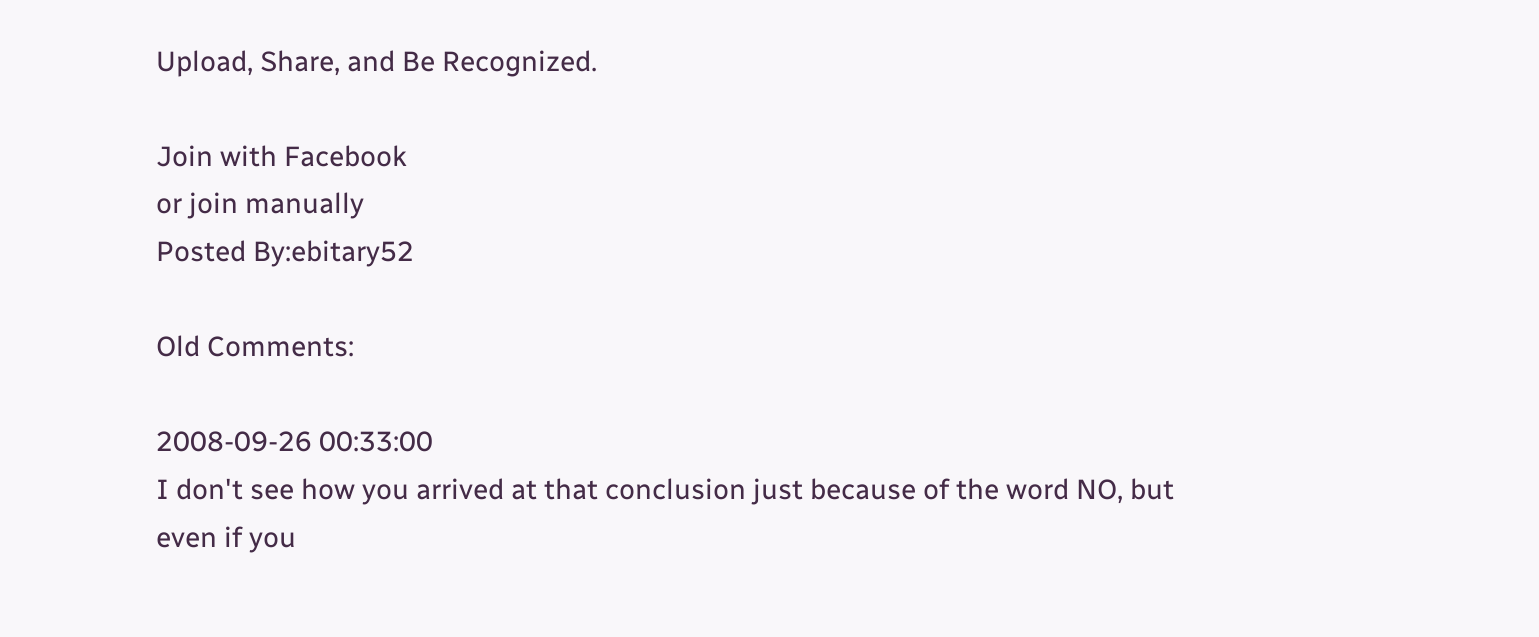Upload, Share, and Be Recognized.

Join with Facebook
or join manually
Posted By:ebitary52

Old Comments:

2008-09-26 00:33:00
I don't see how you arrived at that conclusion just because of the word NO, but even if you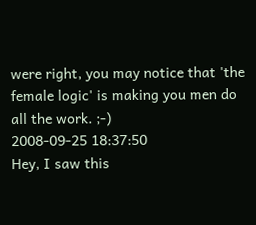were right, you may notice that 'the female logic' is making you men do all the work. ;-)
2008-09-25 18:37:50
Hey, I saw this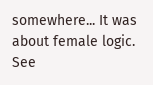somewhere... It was about female logic. See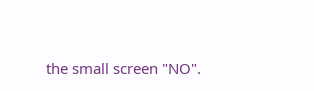the small screen "NO".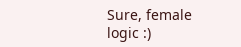Sure, female logic :)